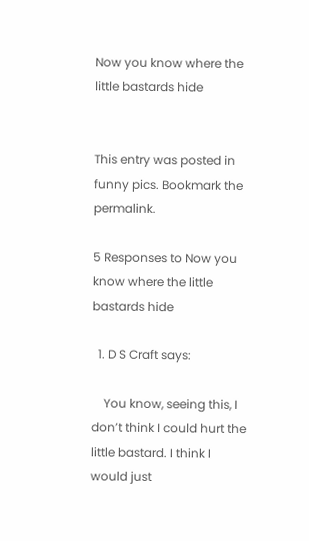Now you know where the little bastards hide


This entry was posted in funny pics. Bookmark the permalink.

5 Responses to Now you know where the little bastards hide

  1. D S Craft says:

    You know, seeing this, I don’t think I could hurt the little bastard. I think I would just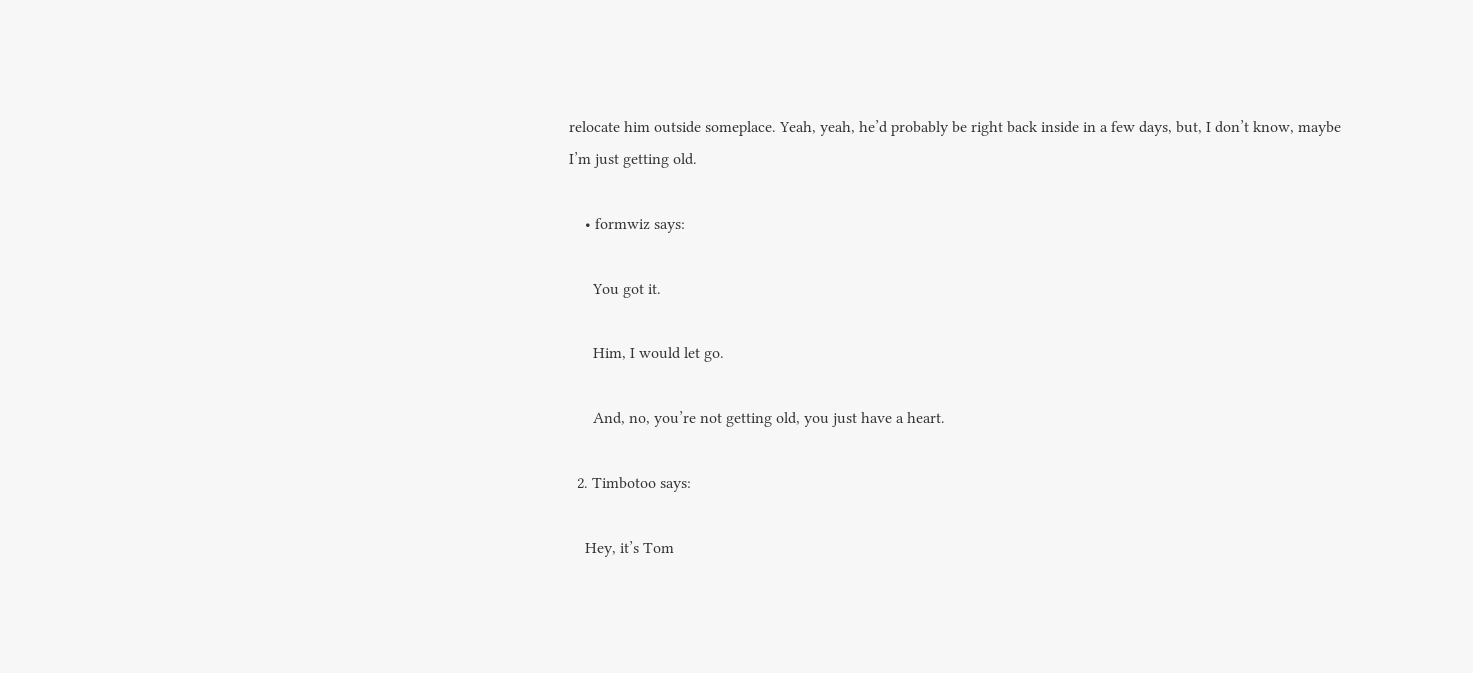relocate him outside someplace. Yeah, yeah, he’d probably be right back inside in a few days, but, I don’t know, maybe I’m just getting old.

    • formwiz says:

      You got it.

      Him, I would let go.

      And, no, you’re not getting old, you just have a heart.

  2. Timbotoo says:

    Hey, it’s Tom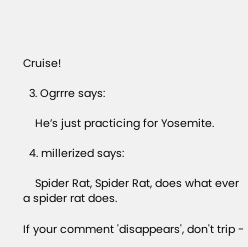Cruise!

  3. Ogrrre says:

    He’s just practicing for Yosemite.

  4. millerized says:

    Spider Rat, Spider Rat, does what ever a spider rat does.

If your comment 'disappears', don't trip -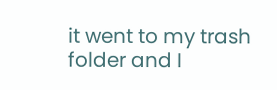it went to my trash folder and I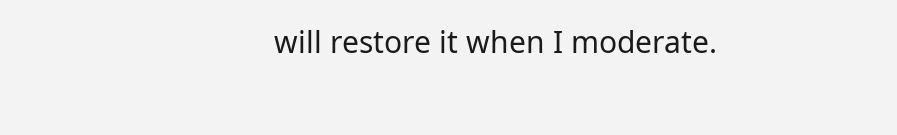will restore it when I moderate.